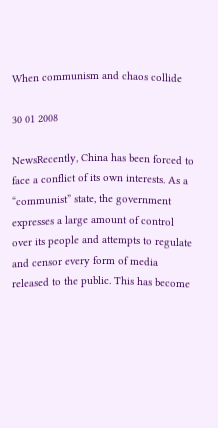When communism and chaos collide

30 01 2008

NewsRecently, China has been forced to face a conflict of its own interests. As a “communist” state, the government expresses a large amount of control over its people and attempts to regulate and censor every form of media released to the public. This has become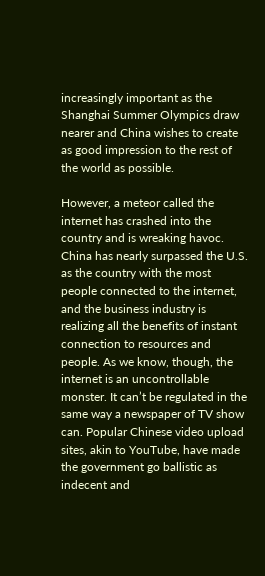increasingly important as the Shanghai Summer Olympics draw nearer and China wishes to create as good impression to the rest of the world as possible.

However, a meteor called the internet has crashed into the country and is wreaking havoc. China has nearly surpassed the U.S. as the country with the most people connected to the internet, and the business industry is realizing all the benefits of instant connection to resources and people. As we know, though, the internet is an uncontrollable monster. It can’t be regulated in the same way a newspaper of TV show can. Popular Chinese video upload sites, akin to YouTube, have made the government go ballistic as indecent and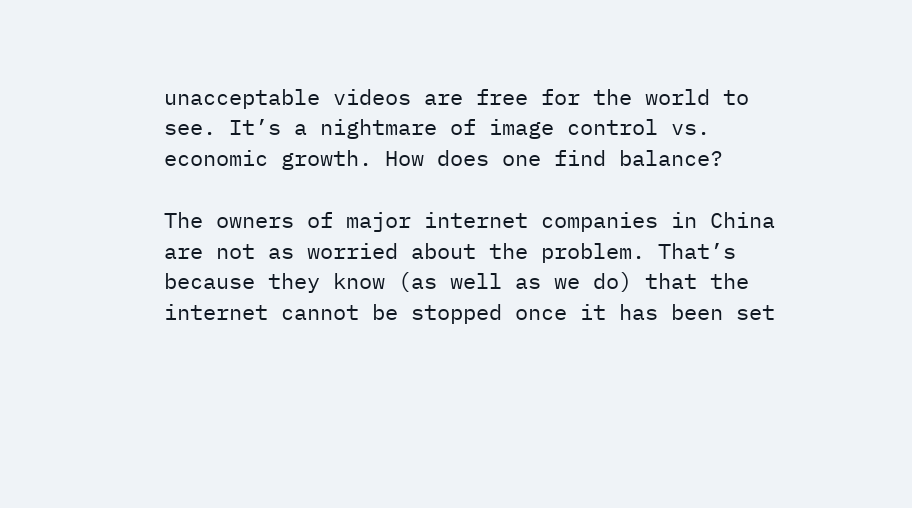unacceptable videos are free for the world to see. It’s a nightmare of image control vs. economic growth. How does one find balance?

The owners of major internet companies in China are not as worried about the problem. That’s because they know (as well as we do) that the internet cannot be stopped once it has been set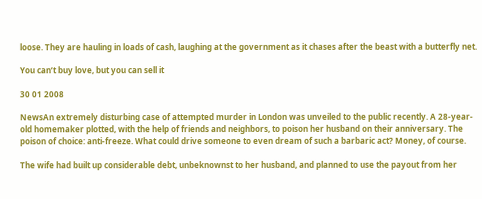loose. They are hauling in loads of cash, laughing at the government as it chases after the beast with a butterfly net.

You can’t buy love, but you can sell it

30 01 2008

NewsAn extremely disturbing case of attempted murder in London was unveiled to the public recently. A 28-year-old homemaker plotted, with the help of friends and neighbors, to poison her husband on their anniversary. The poison of choice: anti-freeze. What could drive someone to even dream of such a barbaric act? Money, of course.

The wife had built up considerable debt, unbeknownst to her husband, and planned to use the payout from her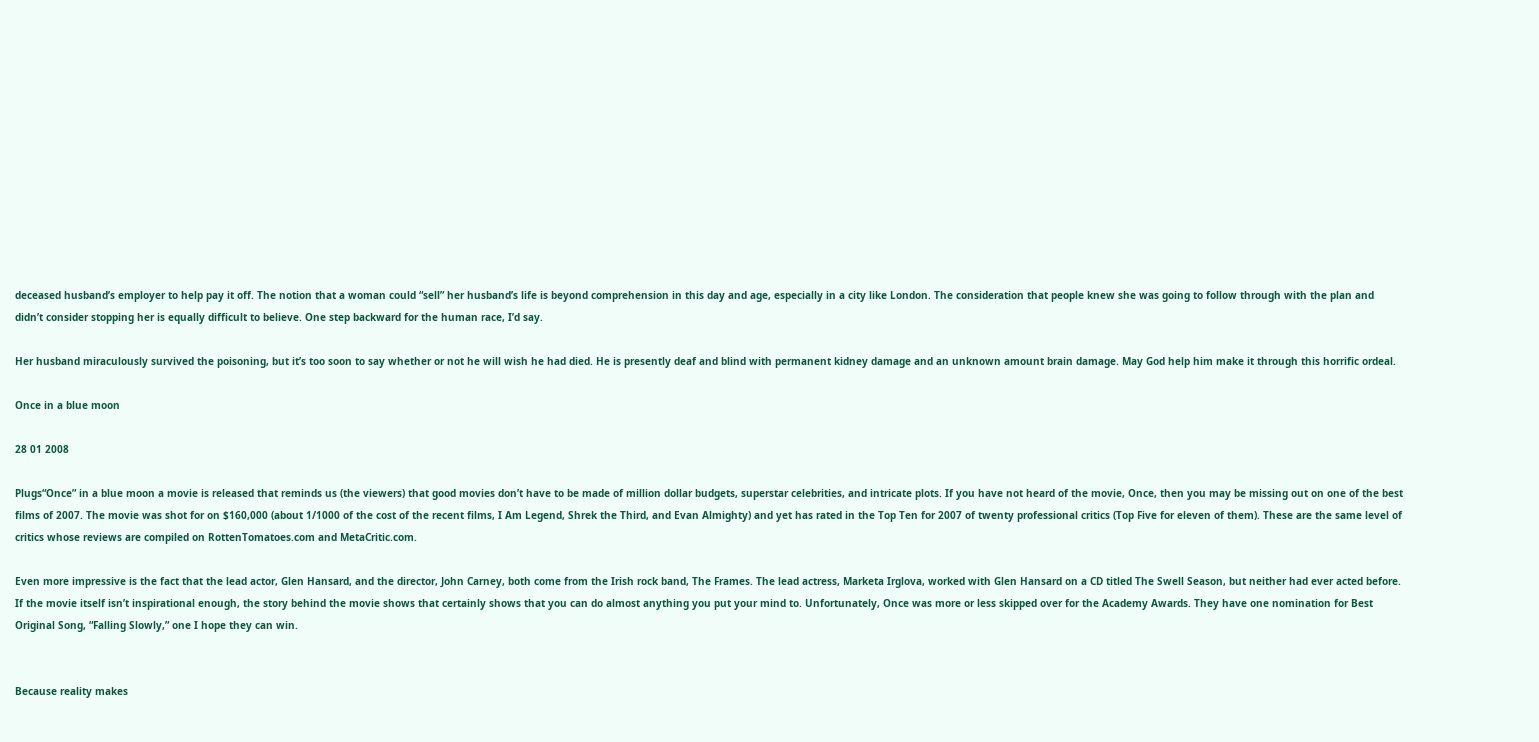deceased husband’s employer to help pay it off. The notion that a woman could “sell” her husband’s life is beyond comprehension in this day and age, especially in a city like London. The consideration that people knew she was going to follow through with the plan and didn’t consider stopping her is equally difficult to believe. One step backward for the human race, I’d say.

Her husband miraculously survived the poisoning, but it’s too soon to say whether or not he will wish he had died. He is presently deaf and blind with permanent kidney damage and an unknown amount brain damage. May God help him make it through this horrific ordeal.

Once in a blue moon

28 01 2008

Plugs“Once” in a blue moon a movie is released that reminds us (the viewers) that good movies don’t have to be made of million dollar budgets, superstar celebrities, and intricate plots. If you have not heard of the movie, Once, then you may be missing out on one of the best films of 2007. The movie was shot for on $160,000 (about 1/1000 of the cost of the recent films, I Am Legend, Shrek the Third, and Evan Almighty) and yet has rated in the Top Ten for 2007 of twenty professional critics (Top Five for eleven of them). These are the same level of critics whose reviews are compiled on RottenTomatoes.com and MetaCritic.com.

Even more impressive is the fact that the lead actor, Glen Hansard, and the director, John Carney, both come from the Irish rock band, The Frames. The lead actress, Marketa Irglova, worked with Glen Hansard on a CD titled The Swell Season, but neither had ever acted before. If the movie itself isn’t inspirational enough, the story behind the movie shows that certainly shows that you can do almost anything you put your mind to. Unfortunately, Once was more or less skipped over for the Academy Awards. They have one nomination for Best Original Song, “Falling Slowly,” one I hope they can win.


Because reality makes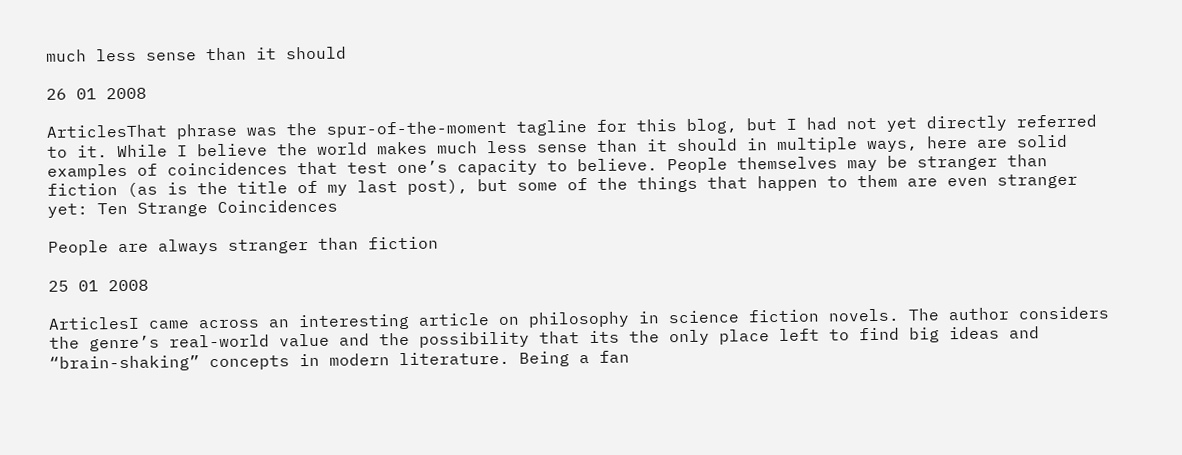much less sense than it should

26 01 2008

ArticlesThat phrase was the spur-of-the-moment tagline for this blog, but I had not yet directly referred to it. While I believe the world makes much less sense than it should in multiple ways, here are solid examples of coincidences that test one’s capacity to believe. People themselves may be stranger than fiction (as is the title of my last post), but some of the things that happen to them are even stranger yet: Ten Strange Coincidences

People are always stranger than fiction

25 01 2008

ArticlesI came across an interesting article on philosophy in science fiction novels. The author considers the genre’s real-world value and the possibility that its the only place left to find big ideas and “brain-shaking” concepts in modern literature. Being a fan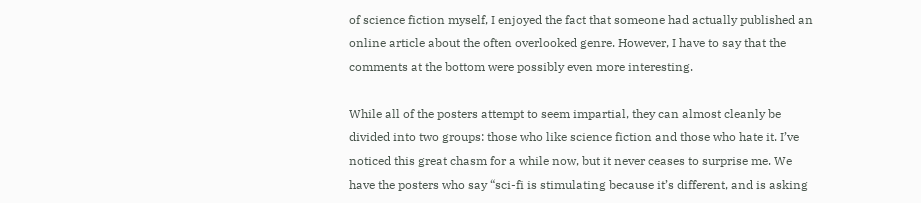of science fiction myself, I enjoyed the fact that someone had actually published an online article about the often overlooked genre. However, I have to say that the comments at the bottom were possibly even more interesting.

While all of the posters attempt to seem impartial, they can almost cleanly be divided into two groups: those who like science fiction and those who hate it. I’ve noticed this great chasm for a while now, but it never ceases to surprise me. We have the posters who say “sci-fi is stimulating because it’s different, and is asking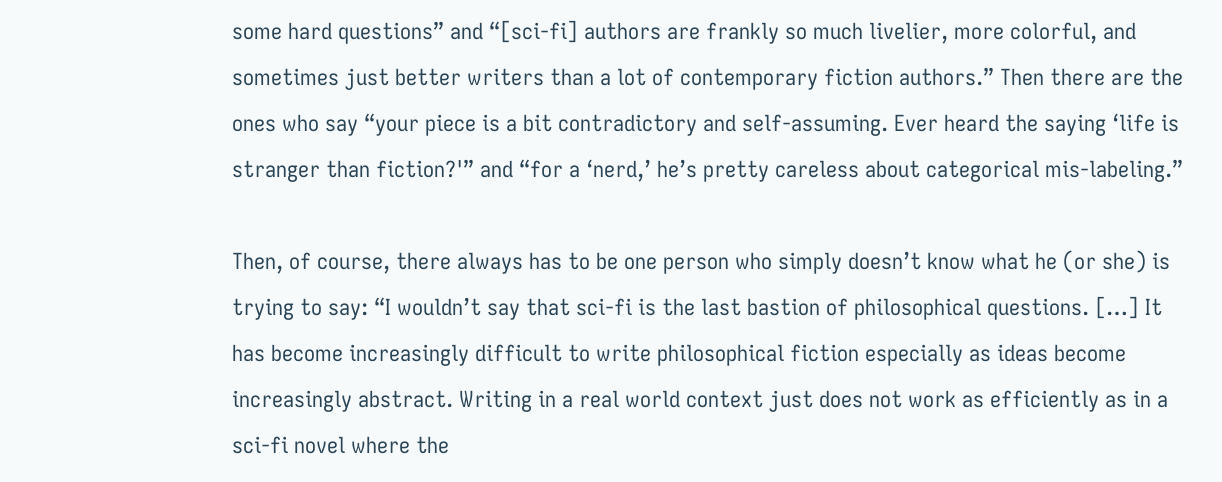some hard questions” and “[sci-fi] authors are frankly so much livelier, more colorful, and sometimes just better writers than a lot of contemporary fiction authors.” Then there are the ones who say “your piece is a bit contradictory and self-assuming. Ever heard the saying ‘life is stranger than fiction?'” and “for a ‘nerd,’ he’s pretty careless about categorical mis-labeling.”

Then, of course, there always has to be one person who simply doesn’t know what he (or she) is trying to say: “I wouldn’t say that sci-fi is the last bastion of philosophical questions. […] It has become increasingly difficult to write philosophical fiction especially as ideas become increasingly abstract. Writing in a real world context just does not work as efficiently as in a sci-fi novel where the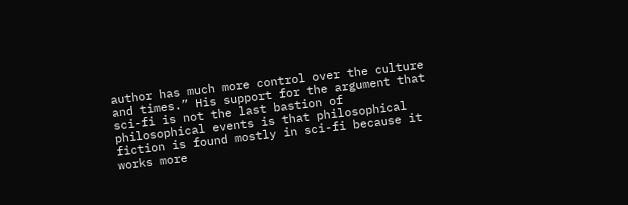author has much more control over the culture and times.” His support for the argument that sci-fi is not the last bastion of philosophical events is that philosophical fiction is found mostly in sci-fi because it works more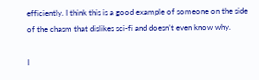efficiently. I think this is a good example of someone on the side of the chasm that dislikes sci-fi and doesn’t even know why.

I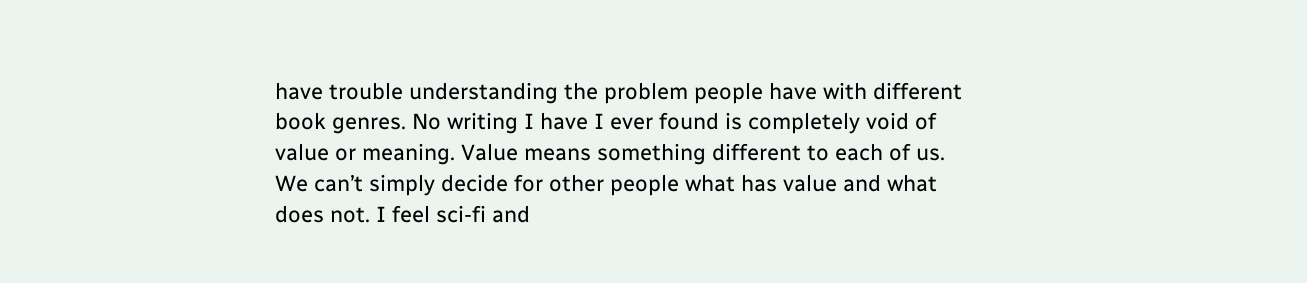have trouble understanding the problem people have with different book genres. No writing I have I ever found is completely void of value or meaning. Value means something different to each of us. We can’t simply decide for other people what has value and what does not. I feel sci-fi and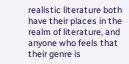realistic literature both have their places in the realm of literature, and anyone who feels that their genre is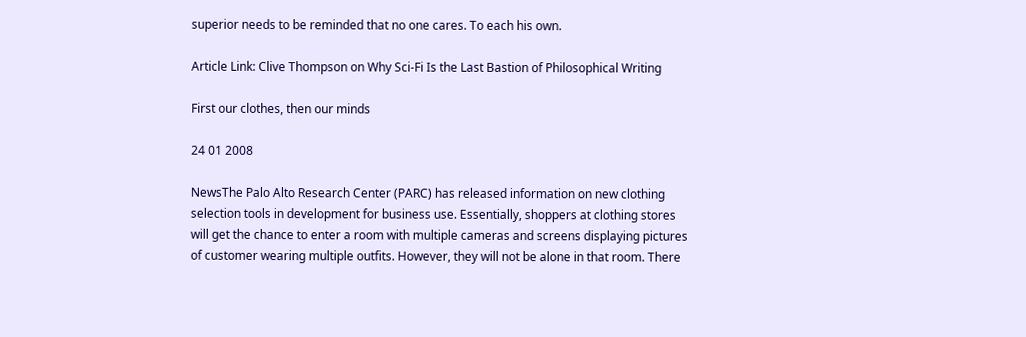superior needs to be reminded that no one cares. To each his own.

Article Link: Clive Thompson on Why Sci-Fi Is the Last Bastion of Philosophical Writing

First our clothes, then our minds

24 01 2008

NewsThe Palo Alto Research Center (PARC) has released information on new clothing selection tools in development for business use. Essentially, shoppers at clothing stores will get the chance to enter a room with multiple cameras and screens displaying pictures of customer wearing multiple outfits. However, they will not be alone in that room. There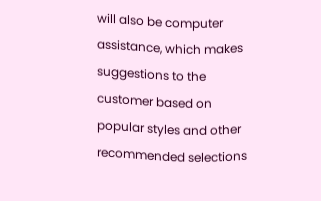will also be computer assistance, which makes suggestions to the customer based on popular styles and other recommended selections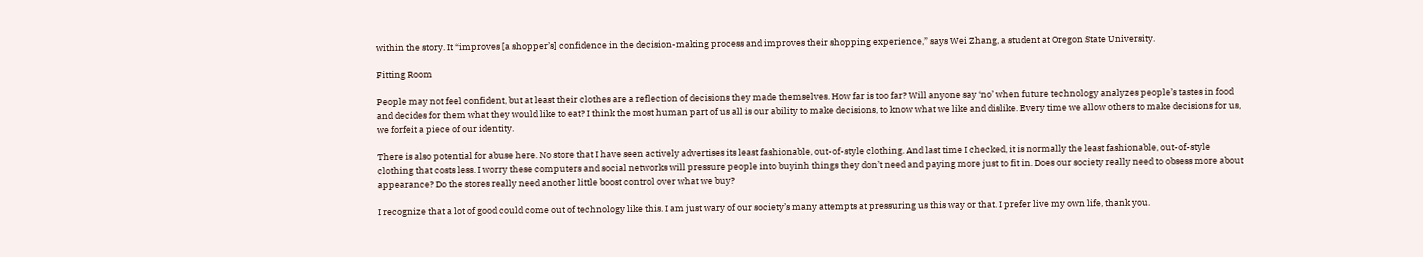within the story. It “improves [a shopper’s] confidence in the decision-making process and improves their shopping experience,” says Wei Zhang, a student at Oregon State University.

Fitting Room

People may not feel confident, but at least their clothes are a reflection of decisions they made themselves. How far is too far? Will anyone say ‘no’ when future technology analyzes people’s tastes in food and decides for them what they would like to eat? I think the most human part of us all is our ability to make decisions, to know what we like and dislike. Every time we allow others to make decisions for us, we forfeit a piece of our identity.

There is also potential for abuse here. No store that I have seen actively advertises its least fashionable, out-of-style clothing. And last time I checked, it is normally the least fashionable, out-of-style clothing that costs less. I worry these computers and social networks will pressure people into buyinh things they don’t need and paying more just to fit in. Does our society really need to obsess more about appearance? Do the stores really need another little boost control over what we buy?

I recognize that a lot of good could come out of technology like this. I am just wary of our society’s many attempts at pressuring us this way or that. I prefer live my own life, thank you.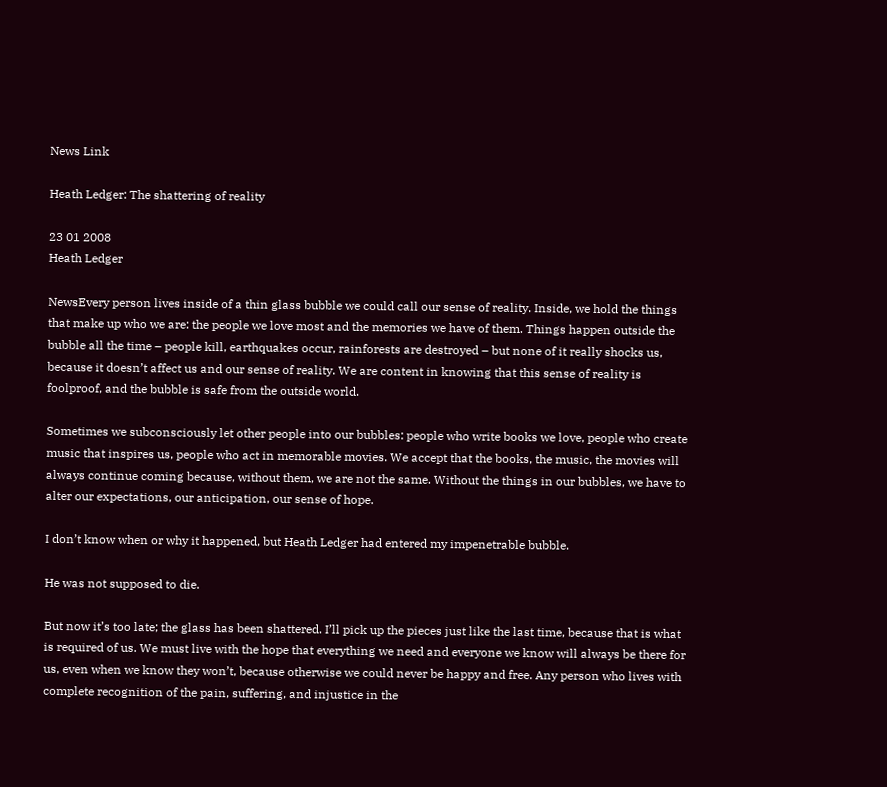News Link

Heath Ledger: The shattering of reality

23 01 2008
Heath Ledger

NewsEvery person lives inside of a thin glass bubble we could call our sense of reality. Inside, we hold the things that make up who we are: the people we love most and the memories we have of them. Things happen outside the bubble all the time – people kill, earthquakes occur, rainforests are destroyed – but none of it really shocks us, because it doesn’t affect us and our sense of reality. We are content in knowing that this sense of reality is foolproof, and the bubble is safe from the outside world.

Sometimes we subconsciously let other people into our bubbles: people who write books we love, people who create music that inspires us, people who act in memorable movies. We accept that the books, the music, the movies will always continue coming because, without them, we are not the same. Without the things in our bubbles, we have to alter our expectations, our anticipation, our sense of hope.

I don’t know when or why it happened, but Heath Ledger had entered my impenetrable bubble.

He was not supposed to die.

But now it’s too late; the glass has been shattered. I’ll pick up the pieces just like the last time, because that is what is required of us. We must live with the hope that everything we need and everyone we know will always be there for us, even when we know they won’t, because otherwise we could never be happy and free. Any person who lives with complete recognition of the pain, suffering, and injustice in the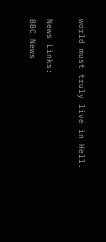world must truly live in Hell.

News Links:
BBC News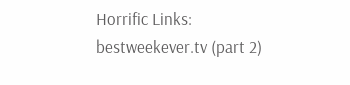Horrific Links:
bestweekever.tv (part 2)